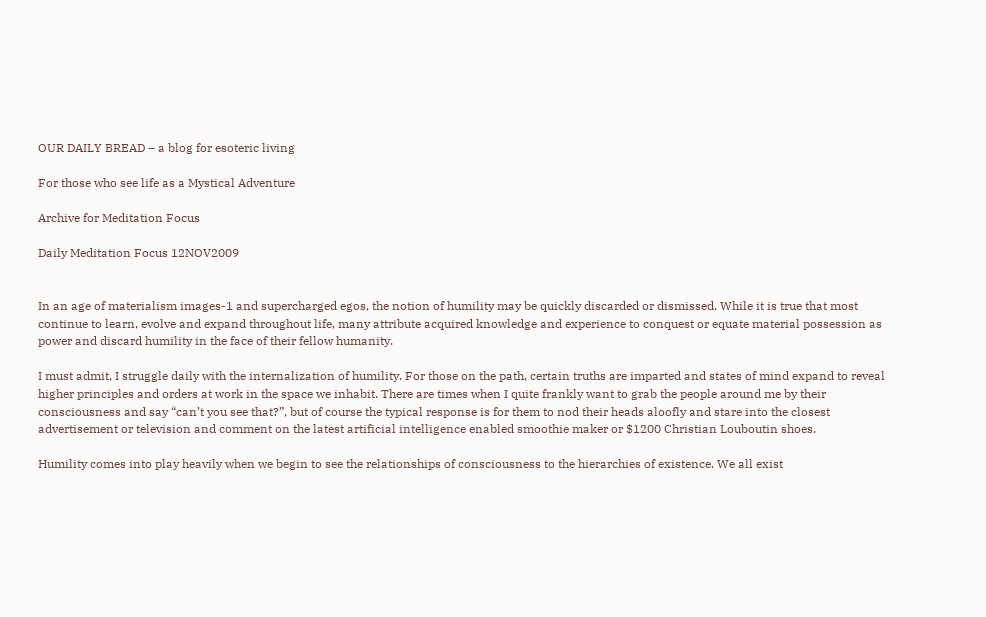OUR DAILY BREAD – a blog for esoteric living

For those who see life as a Mystical Adventure

Archive for Meditation Focus

Daily Meditation Focus 12NOV2009


In an age of materialism images-1 and supercharged egos, the notion of humility may be quickly discarded or dismissed. While it is true that most continue to learn, evolve and expand throughout life, many attribute acquired knowledge and experience to conquest or equate material possession as power and discard humility in the face of their fellow humanity.

I must admit, I struggle daily with the internalization of humility. For those on the path, certain truths are imparted and states of mind expand to reveal higher principles and orders at work in the space we inhabit. There are times when I quite frankly want to grab the people around me by their consciousness and say “can’t you see that?”, but of course the typical response is for them to nod their heads aloofly and stare into the closest advertisement or television and comment on the latest artificial intelligence enabled smoothie maker or $1200 Christian Louboutin shoes.

Humility comes into play heavily when we begin to see the relationships of consciousness to the hierarchies of existence. We all exist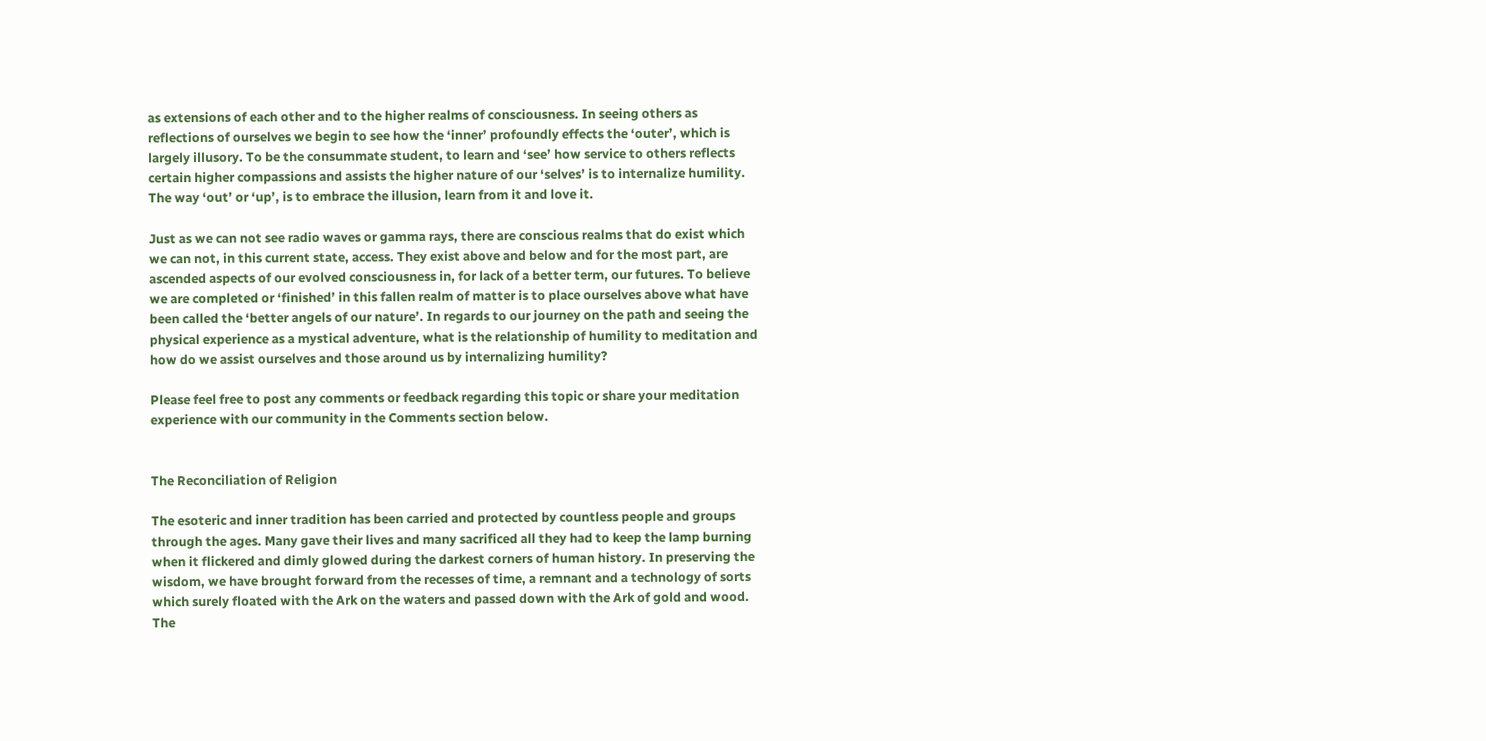as extensions of each other and to the higher realms of consciousness. In seeing others as reflections of ourselves we begin to see how the ‘inner’ profoundly effects the ‘outer’, which is largely illusory. To be the consummate student, to learn and ‘see’ how service to others reflects certain higher compassions and assists the higher nature of our ‘selves’ is to internalize humility. The way ‘out’ or ‘up’, is to embrace the illusion, learn from it and love it.

Just as we can not see radio waves or gamma rays, there are conscious realms that do exist which we can not, in this current state, access. They exist above and below and for the most part, are ascended aspects of our evolved consciousness in, for lack of a better term, our futures. To believe we are completed or ‘finished’ in this fallen realm of matter is to place ourselves above what have been called the ‘better angels of our nature’. In regards to our journey on the path and seeing the physical experience as a mystical adventure, what is the relationship of humility to meditation and how do we assist ourselves and those around us by internalizing humility?

Please feel free to post any comments or feedback regarding this topic or share your meditation experience with our community in the Comments section below.


The Reconciliation of Religion

The esoteric and inner tradition has been carried and protected by countless people and groups through the ages. Many gave their lives and many sacrificed all they had to keep the lamp burning when it flickered and dimly glowed during the darkest corners of human history. In preserving the wisdom, we have brought forward from the recesses of time, a remnant and a technology of sorts which surely floated with the Ark on the waters and passed down with the Ark of gold and wood. The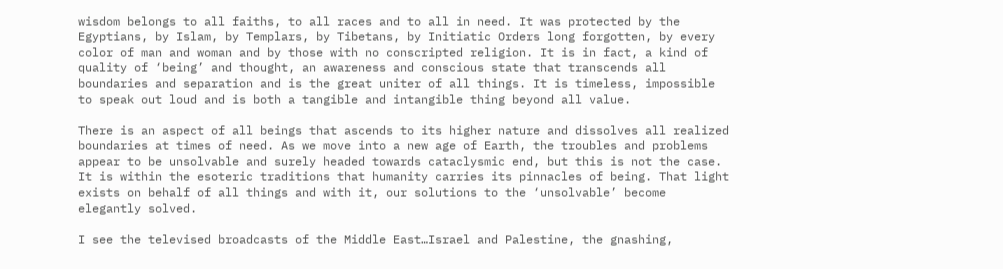wisdom belongs to all faiths, to all races and to all in need. It was protected by the Egyptians, by Islam, by Templars, by Tibetans, by Initiatic Orders long forgotten, by every color of man and woman and by those with no conscripted religion. It is in fact, a kind of quality of ‘being’ and thought, an awareness and conscious state that transcends all boundaries and separation and is the great uniter of all things. It is timeless, impossible to speak out loud and is both a tangible and intangible thing beyond all value.

There is an aspect of all beings that ascends to its higher nature and dissolves all realized boundaries at times of need. As we move into a new age of Earth, the troubles and problems appear to be unsolvable and surely headed towards cataclysmic end, but this is not the case. It is within the esoteric traditions that humanity carries its pinnacles of being. That light exists on behalf of all things and with it, our solutions to the ‘unsolvable’ become elegantly solved.

I see the televised broadcasts of the Middle East…Israel and Palestine, the gnashing,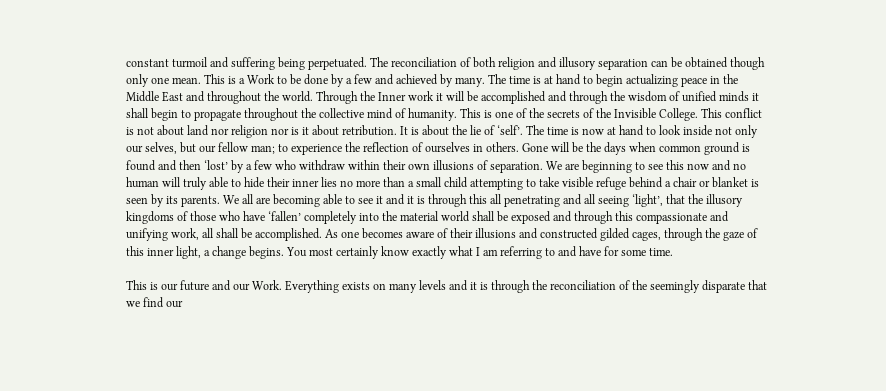constant turmoil and suffering being perpetuated. The reconciliation of both religion and illusory separation can be obtained though only one mean. This is a Work to be done by a few and achieved by many. The time is at hand to begin actualizing peace in the Middle East and throughout the world. Through the Inner work it will be accomplished and through the wisdom of unified minds it shall begin to propagate throughout the collective mind of humanity. This is one of the secrets of the Invisible College. This conflict is not about land nor religion nor is it about retribution. It is about the lie of ‘self’. The time is now at hand to look inside not only our selves, but our fellow man; to experience the reflection of ourselves in others. Gone will be the days when common ground is found and then ‘lost’ by a few who withdraw within their own illusions of separation. We are beginning to see this now and no human will truly able to hide their inner lies no more than a small child attempting to take visible refuge behind a chair or blanket is seen by its parents. We all are becoming able to see it and it is through this all penetrating and all seeing ‘light’, that the illusory kingdoms of those who have ‘fallen’ completely into the material world shall be exposed and through this compassionate and unifying work, all shall be accomplished. As one becomes aware of their illusions and constructed gilded cages, through the gaze of this inner light, a change begins. You most certainly know exactly what I am referring to and have for some time.

This is our future and our Work. Everything exists on many levels and it is through the reconciliation of the seemingly disparate that we find our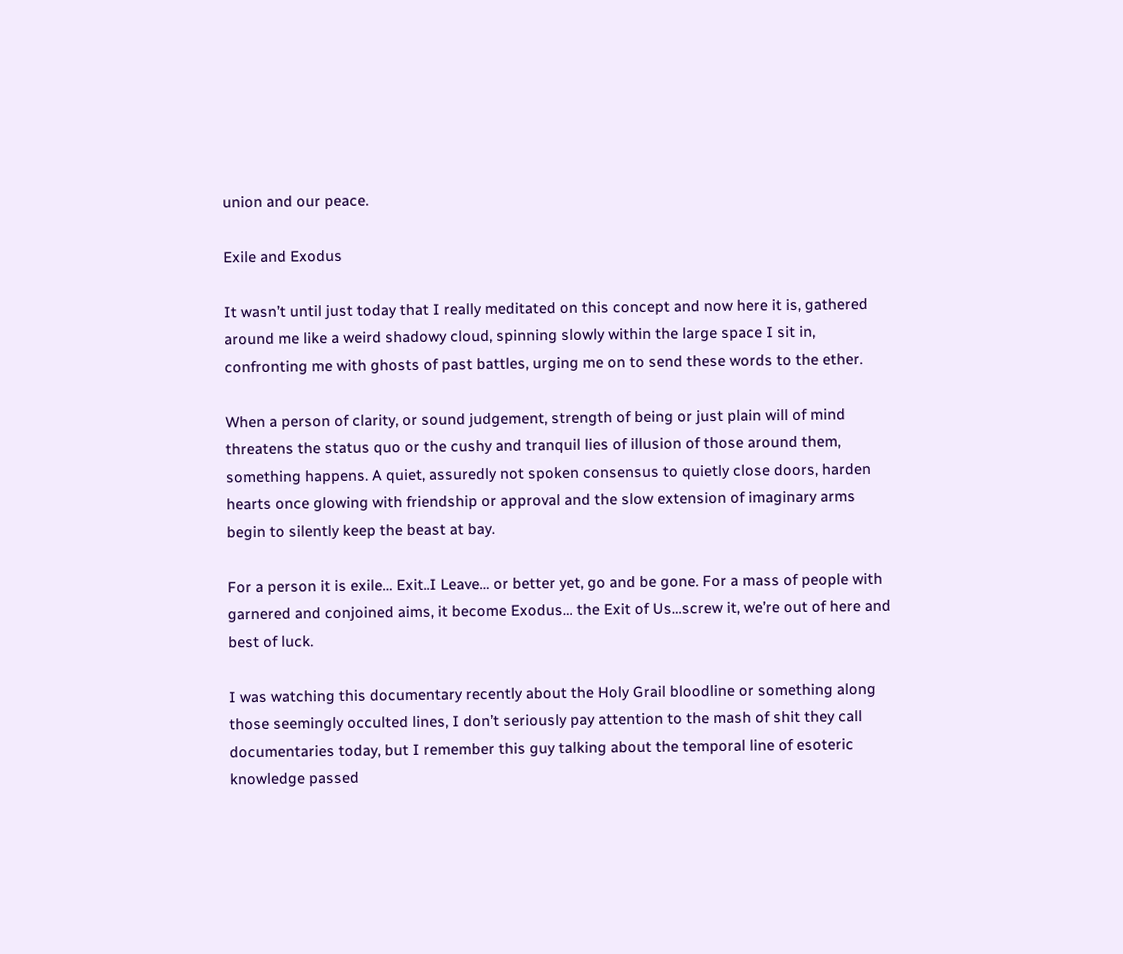union and our peace.

Exile and Exodus

It wasn’t until just today that I really meditated on this concept and now here it is, gathered around me like a weird shadowy cloud, spinning slowly within the large space I sit in, confronting me with ghosts of past battles, urging me on to send these words to the ether.

When a person of clarity, or sound judgement, strength of being or just plain will of mind threatens the status quo or the cushy and tranquil lies of illusion of those around them, something happens. A quiet, assuredly not spoken consensus to quietly close doors, harden hearts once glowing with friendship or approval and the slow extension of imaginary arms begin to silently keep the beast at bay.

For a person it is exile… Exit..I Leave… or better yet, go and be gone. For a mass of people with garnered and conjoined aims, it become Exodus… the Exit of Us…screw it, we’re out of here and best of luck.

I was watching this documentary recently about the Holy Grail bloodline or something along those seemingly occulted lines, I don’t seriously pay attention to the mash of shit they call documentaries today, but I remember this guy talking about the temporal line of esoteric knowledge passed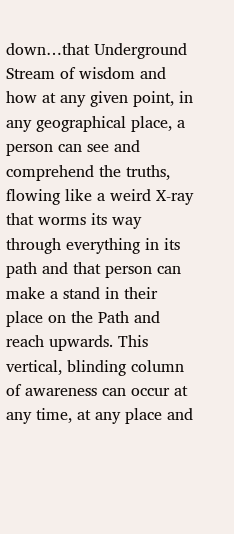down…that Underground Stream of wisdom and how at any given point, in any geographical place, a person can see and comprehend the truths, flowing like a weird X-ray that worms its way through everything in its path and that person can make a stand in their place on the Path and reach upwards. This vertical, blinding column of awareness can occur at any time, at any place and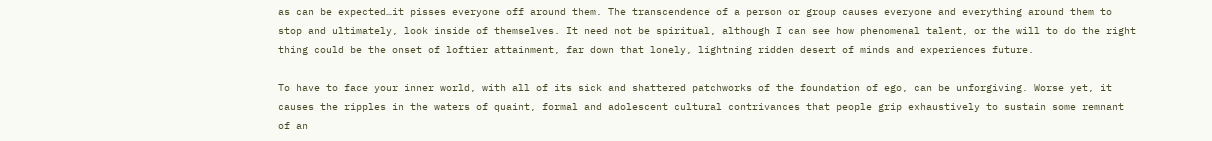as can be expected…it pisses everyone off around them. The transcendence of a person or group causes everyone and everything around them to stop and ultimately, look inside of themselves. It need not be spiritual, although I can see how phenomenal talent, or the will to do the right thing could be the onset of loftier attainment, far down that lonely, lightning ridden desert of minds and experiences future.

To have to face your inner world, with all of its sick and shattered patchworks of the foundation of ego, can be unforgiving. Worse yet, it causes the ripples in the waters of quaint, formal and adolescent cultural contrivances that people grip exhaustively to sustain some remnant of an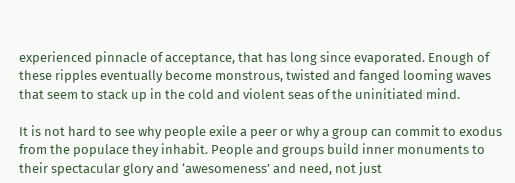experienced pinnacle of acceptance, that has long since evaporated. Enough of these ripples eventually become monstrous, twisted and fanged looming waves that seem to stack up in the cold and violent seas of the uninitiated mind.

It is not hard to see why people exile a peer or why a group can commit to exodus from the populace they inhabit. People and groups build inner monuments to their spectacular glory and ‘awesomeness’ and need, not just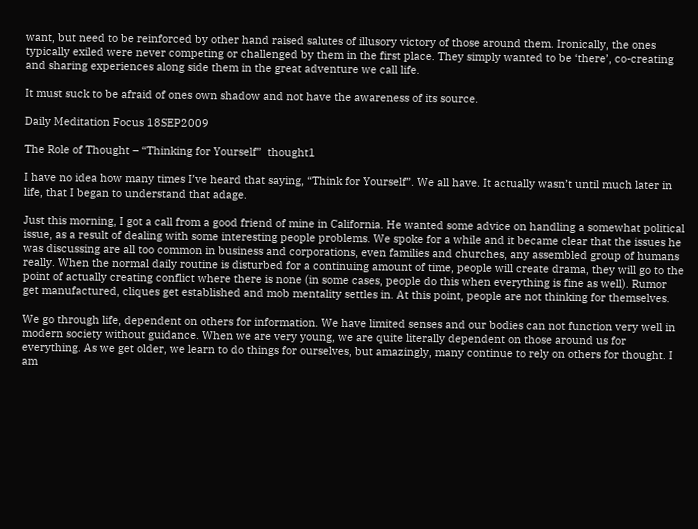want, but need to be reinforced by other hand raised salutes of illusory victory of those around them. Ironically, the ones typically exiled were never competing or challenged by them in the first place. They simply wanted to be ‘there’, co-creating and sharing experiences along side them in the great adventure we call life.

It must suck to be afraid of ones own shadow and not have the awareness of its source.

Daily Meditation Focus 18SEP2009

The Role of Thought – “Thinking for Yourself”  thought1

I have no idea how many times I’ve heard that saying, “Think for Yourself”. We all have. It actually wasn’t until much later in life, that I began to understand that adage.

Just this morning, I got a call from a good friend of mine in California. He wanted some advice on handling a somewhat political issue, as a result of dealing with some interesting people problems. We spoke for a while and it became clear that the issues he was discussing are all too common in business and corporations, even families and churches, any assembled group of humans really. When the normal daily routine is disturbed for a continuing amount of time, people will create drama, they will go to the point of actually creating conflict where there is none (in some cases, people do this when everything is fine as well). Rumor get manufactured, cliques get established and mob mentality settles in. At this point, people are not thinking for themselves.

We go through life, dependent on others for information. We have limited senses and our bodies can not function very well in modern society without guidance. When we are very young, we are quite literally dependent on those around us for everything. As we get older, we learn to do things for ourselves, but amazingly, many continue to rely on others for thought. I am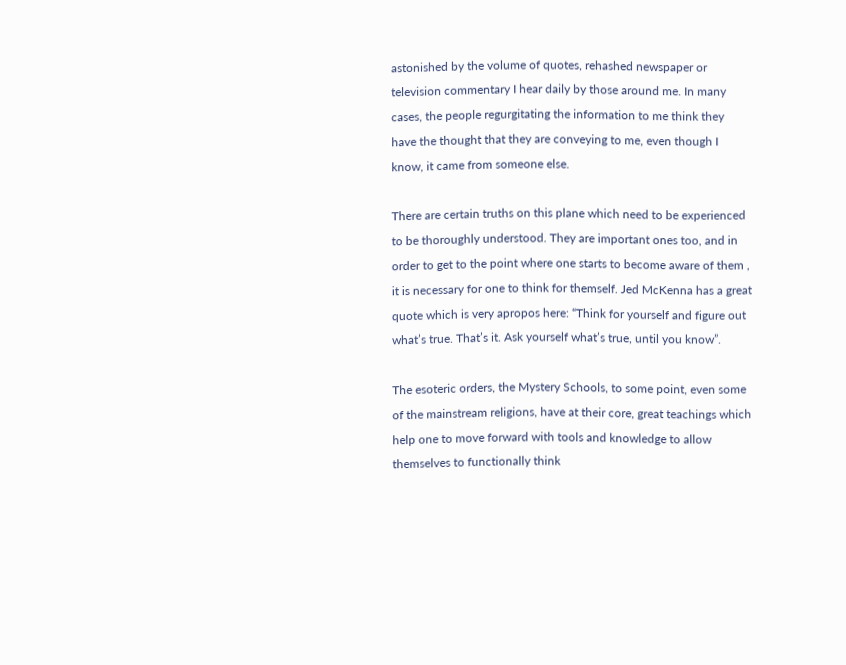astonished by the volume of quotes, rehashed newspaper or television commentary I hear daily by those around me. In many cases, the people regurgitating the information to me think they have the thought that they are conveying to me, even though I know, it came from someone else.

There are certain truths on this plane which need to be experienced to be thoroughly understood. They are important ones too, and in order to get to the point where one starts to become aware of them , it is necessary for one to think for themself. Jed McKenna has a great quote which is very apropos here: “Think for yourself and figure out what’s true. That’s it. Ask yourself what’s true, until you know”.

The esoteric orders, the Mystery Schools, to some point, even some of the mainstream religions, have at their core, great teachings which help one to move forward with tools and knowledge to allow themselves to functionally think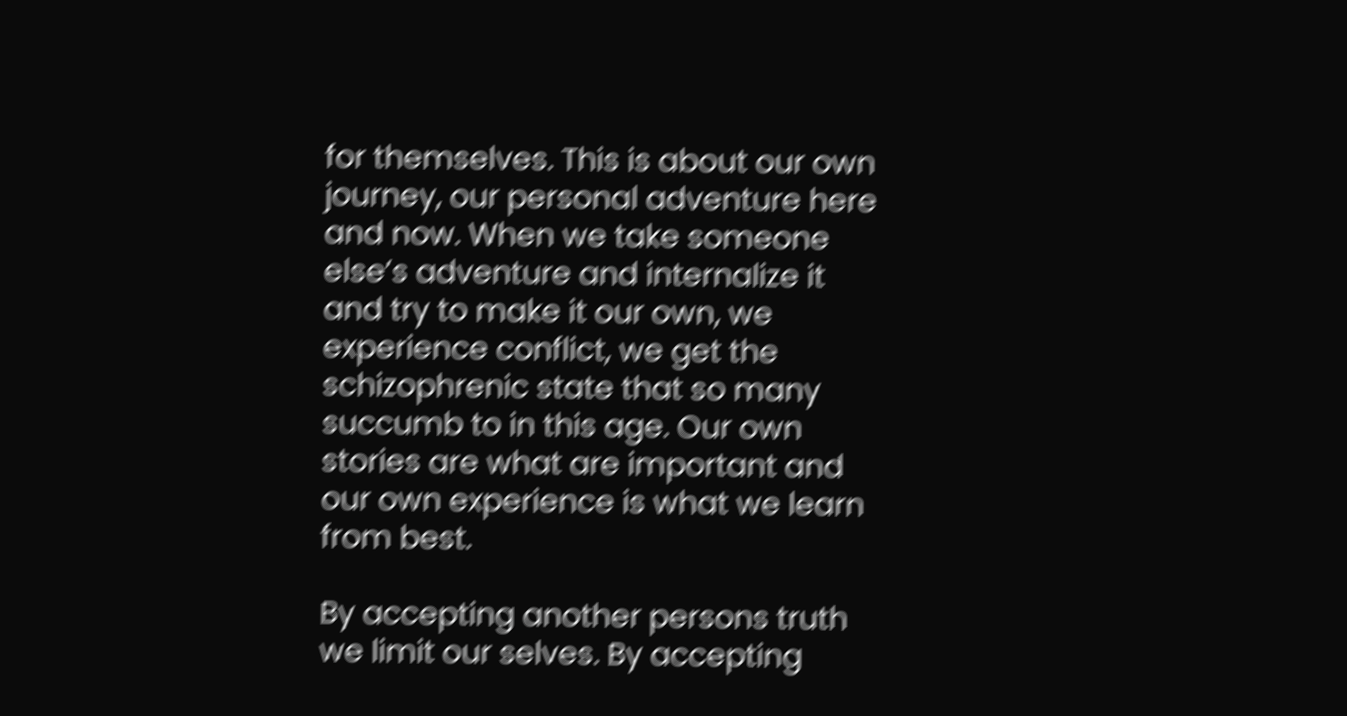for themselves. This is about our own journey, our personal adventure here and now. When we take someone else’s adventure and internalize it and try to make it our own, we experience conflict, we get the schizophrenic state that so many succumb to in this age. Our own stories are what are important and our own experience is what we learn from best.

By accepting another persons truth we limit our selves. By accepting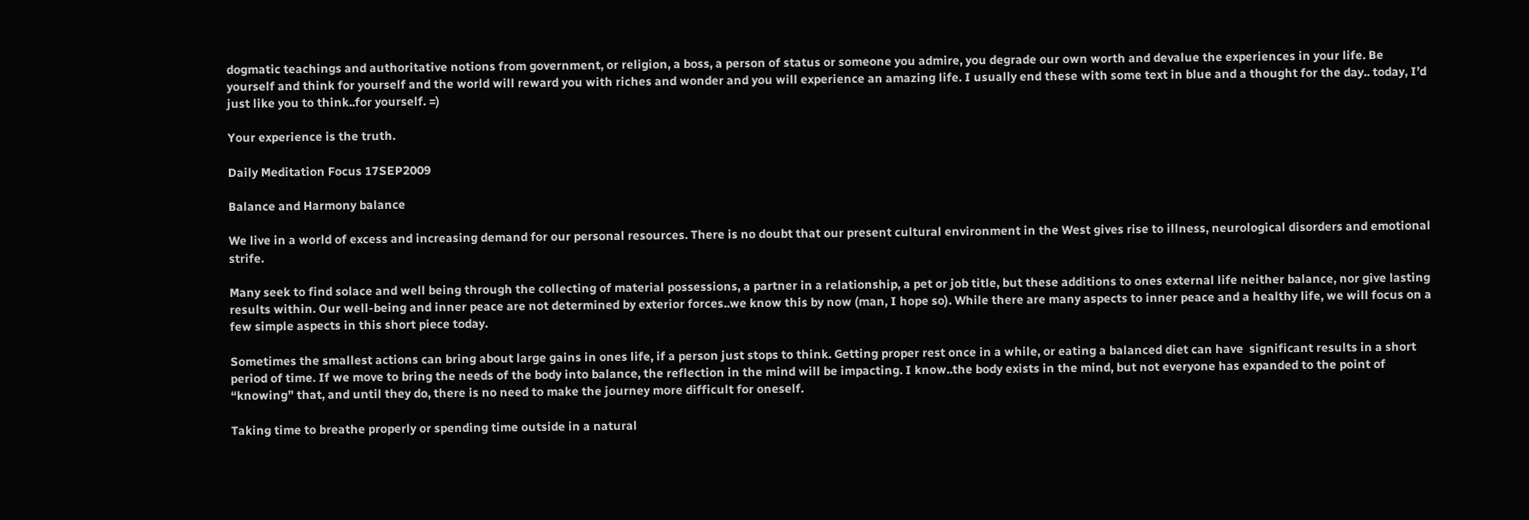dogmatic teachings and authoritative notions from government, or religion, a boss, a person of status or someone you admire, you degrade our own worth and devalue the experiences in your life. Be yourself and think for yourself and the world will reward you with riches and wonder and you will experience an amazing life. I usually end these with some text in blue and a thought for the day.. today, I’d just like you to think..for yourself. =)

Your experience is the truth.

Daily Meditation Focus 17SEP2009

Balance and Harmony balance

We live in a world of excess and increasing demand for our personal resources. There is no doubt that our present cultural environment in the West gives rise to illness, neurological disorders and emotional strife.

Many seek to find solace and well being through the collecting of material possessions, a partner in a relationship, a pet or job title, but these additions to ones external life neither balance, nor give lasting results within. Our well-being and inner peace are not determined by exterior forces..we know this by now (man, I hope so). While there are many aspects to inner peace and a healthy life, we will focus on a few simple aspects in this short piece today.

Sometimes the smallest actions can bring about large gains in ones life, if a person just stops to think. Getting proper rest once in a while, or eating a balanced diet can have  significant results in a short period of time. If we move to bring the needs of the body into balance, the reflection in the mind will be impacting. I know..the body exists in the mind, but not everyone has expanded to the point of “knowing” that, and until they do, there is no need to make the journey more difficult for oneself.

Taking time to breathe properly or spending time outside in a natural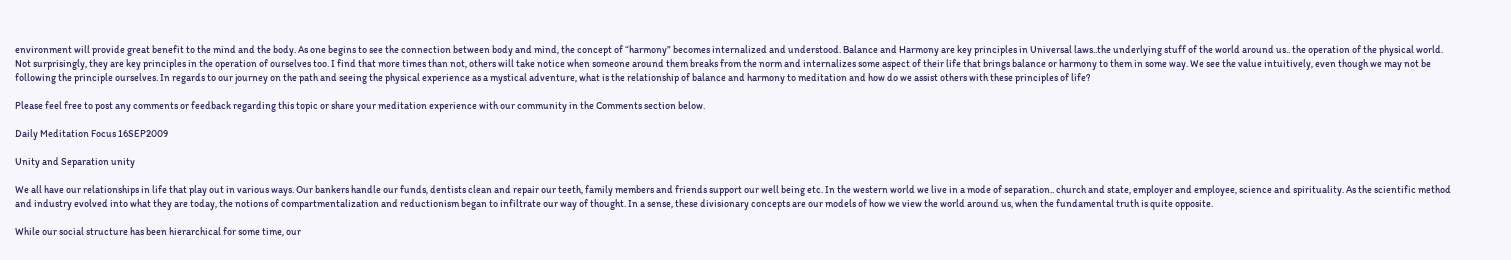environment will provide great benefit to the mind and the body. As one begins to see the connection between body and mind, the concept of “harmony” becomes internalized and understood. Balance and Harmony are key principles in Universal laws..the underlying stuff of the world around us.. the operation of the physical world. Not surprisingly, they are key principles in the operation of ourselves too. I find that more times than not, others will take notice when someone around them breaks from the norm and internalizes some aspect of their life that brings balance or harmony to them in some way. We see the value intuitively, even though we may not be following the principle ourselves. In regards to our journey on the path and seeing the physical experience as a mystical adventure, what is the relationship of balance and harmony to meditation and how do we assist others with these principles of life?

Please feel free to post any comments or feedback regarding this topic or share your meditation experience with our community in the Comments section below.

Daily Meditation Focus 16SEP2009

Unity and Separation unity

We all have our relationships in life that play out in various ways. Our bankers handle our funds, dentists clean and repair our teeth, family members and friends support our well being etc. In the western world we live in a mode of separation.. church and state, employer and employee, science and spirituality. As the scientific method and industry evolved into what they are today, the notions of compartmentalization and reductionism began to infiltrate our way of thought. In a sense, these divisionary concepts are our models of how we view the world around us, when the fundamental truth is quite opposite.

While our social structure has been hierarchical for some time, our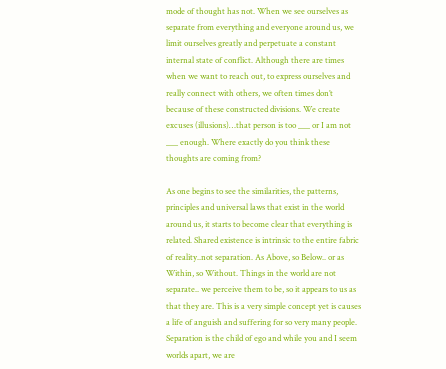mode of thought has not. When we see ourselves as separate from everything and everyone around us, we limit ourselves greatly and perpetuate a constant internal state of conflict. Although there are times when we want to reach out, to express ourselves and really connect with others, we often times don’t because of these constructed divisions. We create excuses (illusions)…that person is too ___ or I am not ___ enough. Where exactly do you think these thoughts are coming from?

As one begins to see the similarities, the patterns, principles and universal laws that exist in the world around us, it starts to become clear that everything is related. Shared existence is intrinsic to the entire fabric of reality..not separation. As Above, so Below.. or as Within, so Without. Things in the world are not separate.. we perceive them to be, so it appears to us as that they are. This is a very simple concept yet is causes a life of anguish and suffering for so very many people. Separation is the child of ego and while you and I seem worlds apart, we are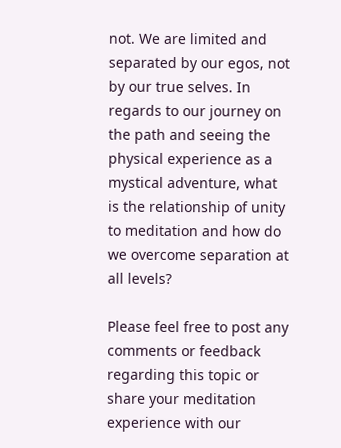not. We are limited and separated by our egos, not by our true selves. In regards to our journey on the path and seeing the physical experience as a mystical adventure, what is the relationship of unity to meditation and how do we overcome separation at all levels?

Please feel free to post any comments or feedback regarding this topic or share your meditation experience with our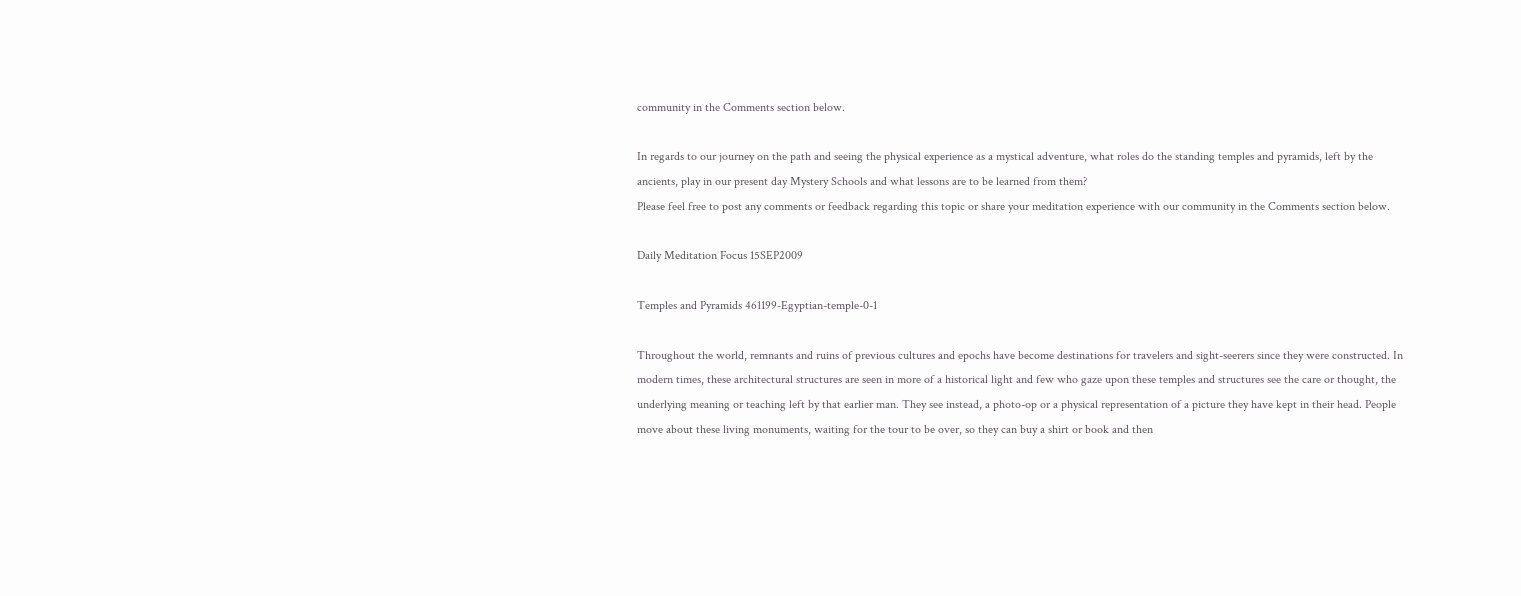community in the Comments section below.

In regards to our journey on the path and seeing the physical experience as a mystical adventure, what roles do the standing temples and pyramids, left by the ancients, play in our present day Mystery Schools and what lessons are to be learned from them?
Please feel free to post any comments or feedback regarding this topic or share your meditation experience with our community in the Comments section below.

Daily Meditation Focus 15SEP2009

Temples and Pyramids 461199-Egyptian-temple-0-1

Throughout the world, remnants and ruins of previous cultures and epochs have become destinations for travelers and sight-seerers since they were constructed. In modern times, these architectural structures are seen in more of a historical light and few who gaze upon these temples and structures see the care or thought, the underlying meaning or teaching left by that earlier man. They see instead, a photo-op or a physical representation of a picture they have kept in their head. People move about these living monuments, waiting for the tour to be over, so they can buy a shirt or book and then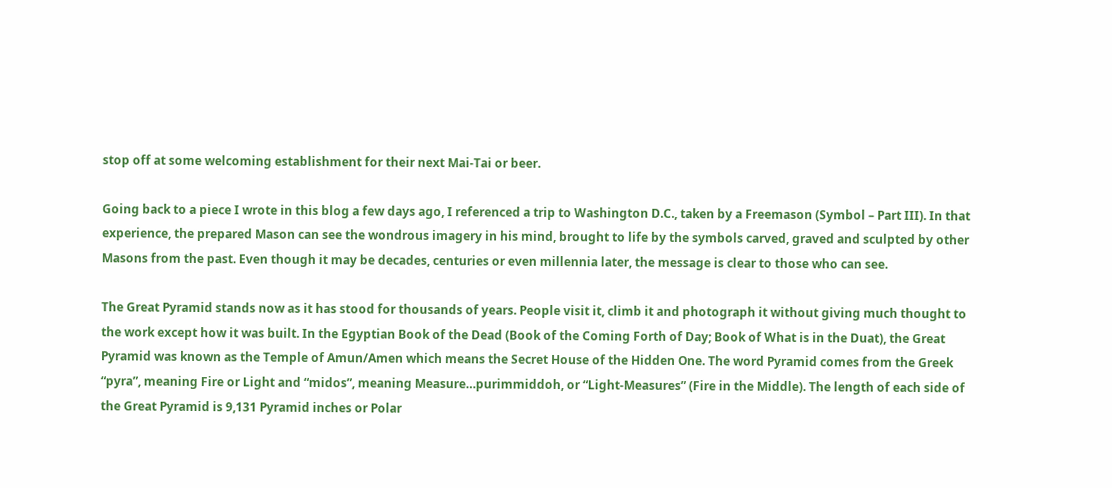stop off at some welcoming establishment for their next Mai-Tai or beer.

Going back to a piece I wrote in this blog a few days ago, I referenced a trip to Washington D.C., taken by a Freemason (Symbol – Part III). In that experience, the prepared Mason can see the wondrous imagery in his mind, brought to life by the symbols carved, graved and sculpted by other Masons from the past. Even though it may be decades, centuries or even millennia later, the message is clear to those who can see.

The Great Pyramid stands now as it has stood for thousands of years. People visit it, climb it and photograph it without giving much thought to the work except how it was built. In the Egyptian Book of the Dead (Book of the Coming Forth of Day; Book of What is in the Duat), the Great Pyramid was known as the Temple of Amun/Amen which means the Secret House of the Hidden One. The word Pyramid comes from the Greek “pyra”, meaning Fire or Light and “midos”, meaning Measure…purimmiddoh, or “Light-Measures” (Fire in the Middle). The length of each side of the Great Pyramid is 9,131 Pyramid inches or Polar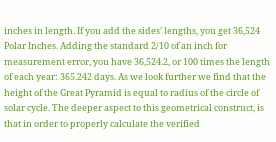inches in length. If you add the sides’ lengths, you get 36,524 Polar Inches. Adding the standard 2/10 of an inch for measurement error, you have 36,524.2, or 100 times the length of each year: 365.242 days. As we look further we find that the height of the Great Pyramid is equal to radius of the circle of solar cycle. The deeper aspect to this geometrical construct, is that in order to properly calculate the verified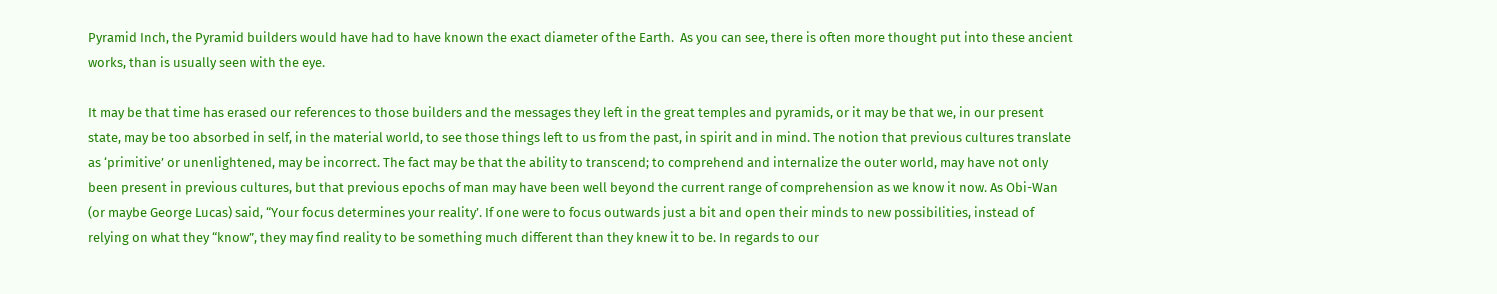Pyramid Inch, the Pyramid builders would have had to have known the exact diameter of the Earth.  As you can see, there is often more thought put into these ancient works, than is usually seen with the eye.

It may be that time has erased our references to those builders and the messages they left in the great temples and pyramids, or it may be that we, in our present state, may be too absorbed in self, in the material world, to see those things left to us from the past, in spirit and in mind. The notion that previous cultures translate as ‘primitive’ or unenlightened, may be incorrect. The fact may be that the ability to transcend; to comprehend and internalize the outer world, may have not only been present in previous cultures, but that previous epochs of man may have been well beyond the current range of comprehension as we know it now. As Obi-Wan (or maybe George Lucas) said, “Your focus determines your reality’. If one were to focus outwards just a bit and open their minds to new possibilities, instead of relying on what they “know”, they may find reality to be something much different than they knew it to be. In regards to our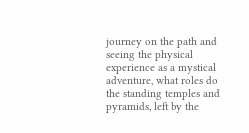journey on the path and seeing the physical experience as a mystical adventure, what roles do the standing temples and pyramids, left by the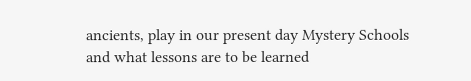ancients, play in our present day Mystery Schools and what lessons are to be learned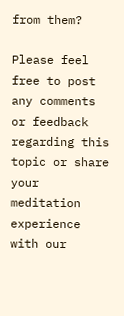from them?

Please feel free to post any comments or feedback regarding this topic or share your meditation experience with our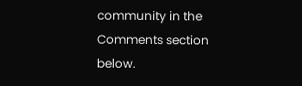community in the Comments section below.